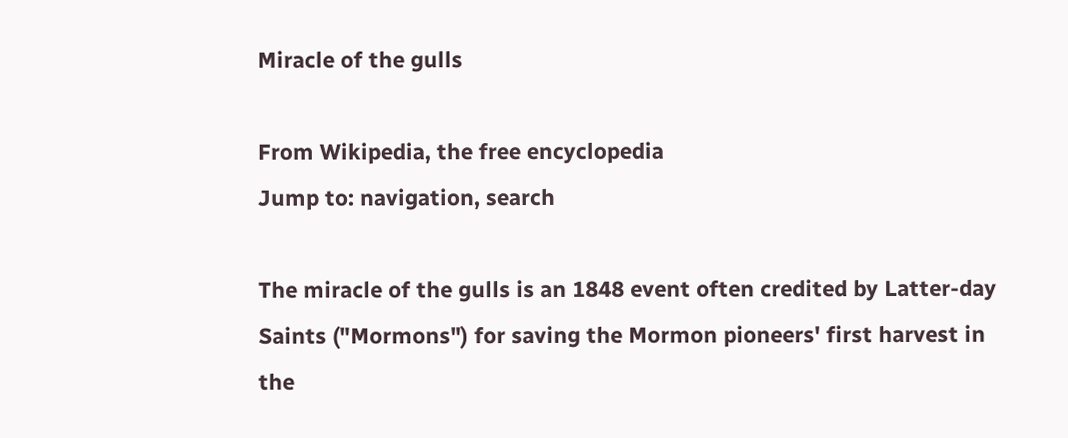Miracle of the gulls

From Wikipedia, the free encyclopedia
Jump to: navigation, search

The miracle of the gulls is an 1848 event often credited by Latter-day Saints ("Mormons") for saving the Mormon pioneers' first harvest in the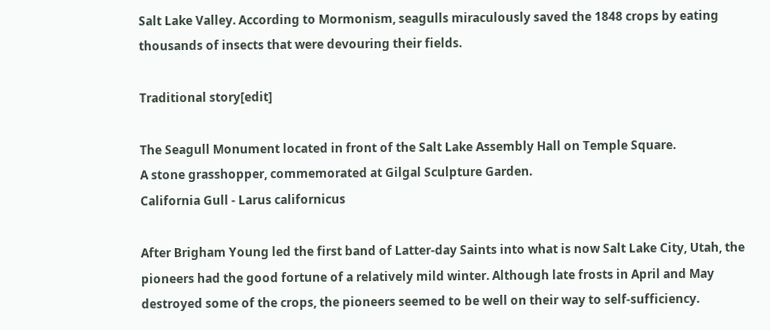Salt Lake Valley. According to Mormonism, seagulls miraculously saved the 1848 crops by eating thousands of insects that were devouring their fields.

Traditional story[edit]

The Seagull Monument located in front of the Salt Lake Assembly Hall on Temple Square.
A stone grasshopper, commemorated at Gilgal Sculpture Garden.
California Gull - Larus californicus

After Brigham Young led the first band of Latter-day Saints into what is now Salt Lake City, Utah, the pioneers had the good fortune of a relatively mild winter. Although late frosts in April and May destroyed some of the crops, the pioneers seemed to be well on their way to self-sufficiency.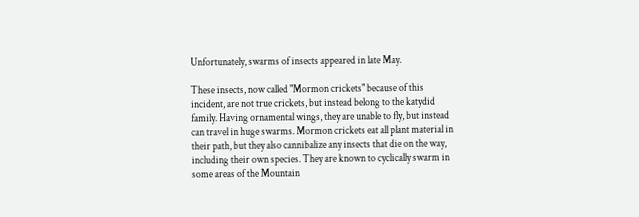Unfortunately, swarms of insects appeared in late May.

These insects, now called "Mormon crickets" because of this incident, are not true crickets, but instead belong to the katydid family. Having ornamental wings, they are unable to fly, but instead can travel in huge swarms. Mormon crickets eat all plant material in their path, but they also cannibalize any insects that die on the way, including their own species. They are known to cyclically swarm in some areas of the Mountain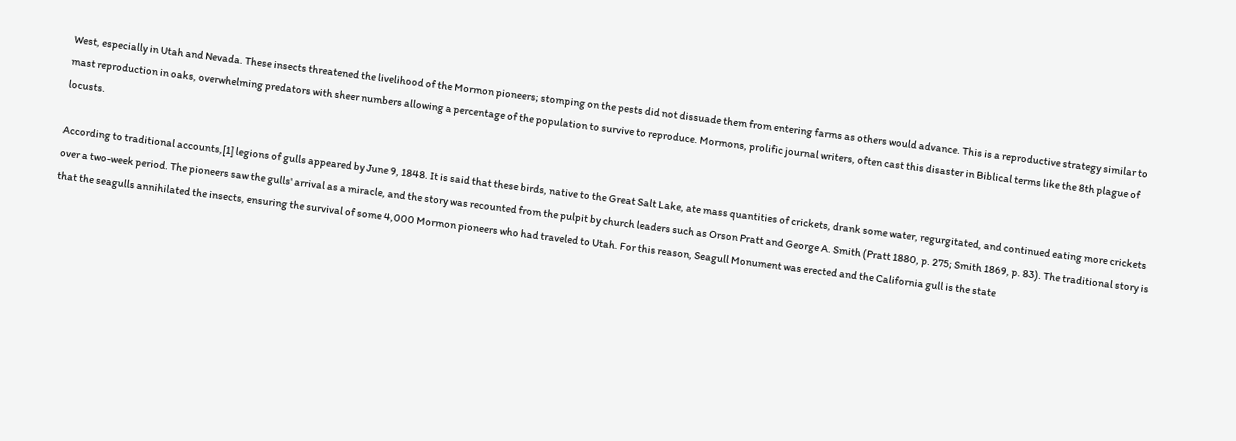West, especially in Utah and Nevada. These insects threatened the livelihood of the Mormon pioneers; stomping on the pests did not dissuade them from entering farms as others would advance. This is a reproductive strategy similar to mast reproduction in oaks, overwhelming predators with sheer numbers allowing a percentage of the population to survive to reproduce. Mormons, prolific journal writers, often cast this disaster in Biblical terms like the 8th plague of locusts.

According to traditional accounts,[1] legions of gulls appeared by June 9, 1848. It is said that these birds, native to the Great Salt Lake, ate mass quantities of crickets, drank some water, regurgitated, and continued eating more crickets over a two-week period. The pioneers saw the gulls' arrival as a miracle, and the story was recounted from the pulpit by church leaders such as Orson Pratt and George A. Smith (Pratt 1880, p. 275; Smith 1869, p. 83). The traditional story is that the seagulls annihilated the insects, ensuring the survival of some 4,000 Mormon pioneers who had traveled to Utah. For this reason, Seagull Monument was erected and the California gull is the state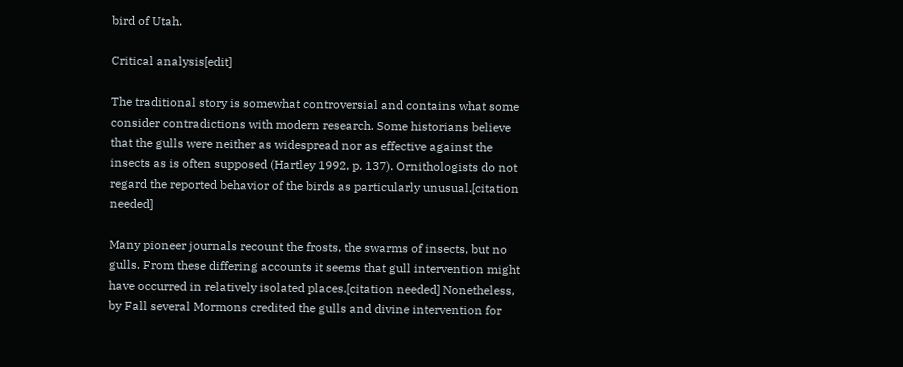bird of Utah.

Critical analysis[edit]

The traditional story is somewhat controversial and contains what some consider contradictions with modern research. Some historians believe that the gulls were neither as widespread nor as effective against the insects as is often supposed (Hartley 1992, p. 137). Ornithologists do not regard the reported behavior of the birds as particularly unusual.[citation needed]

Many pioneer journals recount the frosts, the swarms of insects, but no gulls. From these differing accounts it seems that gull intervention might have occurred in relatively isolated places.[citation needed] Nonetheless, by Fall several Mormons credited the gulls and divine intervention for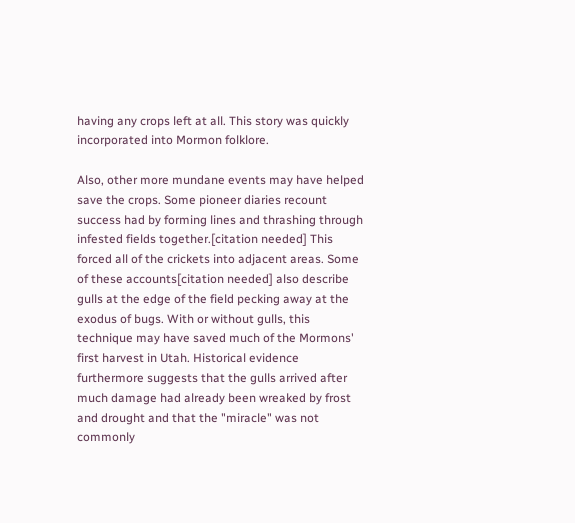having any crops left at all. This story was quickly incorporated into Mormon folklore.

Also, other more mundane events may have helped save the crops. Some pioneer diaries recount success had by forming lines and thrashing through infested fields together.[citation needed] This forced all of the crickets into adjacent areas. Some of these accounts[citation needed] also describe gulls at the edge of the field pecking away at the exodus of bugs. With or without gulls, this technique may have saved much of the Mormons' first harvest in Utah. Historical evidence furthermore suggests that the gulls arrived after much damage had already been wreaked by frost and drought and that the "miracle" was not commonly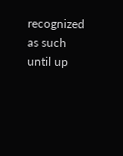recognized as such until up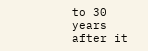to 30 years after it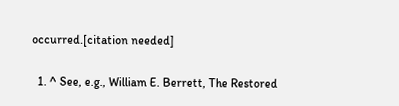occurred.[citation needed]


  1. ^ See, e.g., William E. Berrett, The Restored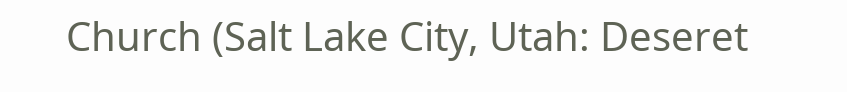Church (Salt Lake City, Utah: Deseret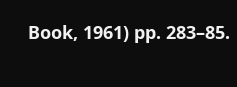Book, 1961) pp. 283–85.